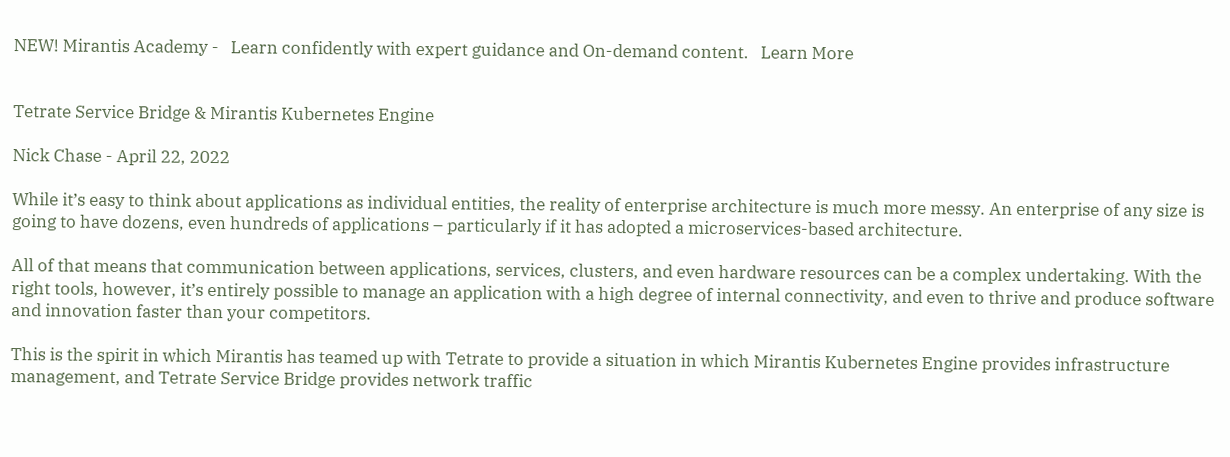NEW! Mirantis Academy -   Learn confidently with expert guidance and On-demand content.   Learn More


Tetrate Service Bridge & Mirantis Kubernetes Engine

Nick Chase - April 22, 2022

While it’s easy to think about applications as individual entities, the reality of enterprise architecture is much more messy. An enterprise of any size is going to have dozens, even hundreds of applications – particularly if it has adopted a microservices-based architecture.

All of that means that communication between applications, services, clusters, and even hardware resources can be a complex undertaking. With the right tools, however, it’s entirely possible to manage an application with a high degree of internal connectivity, and even to thrive and produce software and innovation faster than your competitors.

This is the spirit in which Mirantis has teamed up with Tetrate to provide a situation in which Mirantis Kubernetes Engine provides infrastructure management, and Tetrate Service Bridge provides network traffic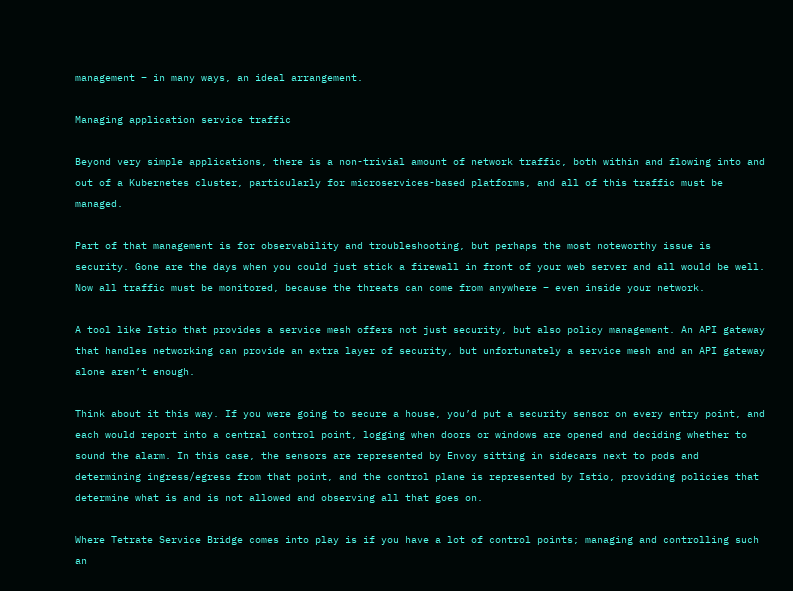management – in many ways, an ideal arrangement.

Managing application service traffic

Beyond very simple applications, there is a non-trivial amount of network traffic, both within and flowing into and out of a Kubernetes cluster, particularly for microservices-based platforms, and all of this traffic must be managed.

Part of that management is for observability and troubleshooting, but perhaps the most noteworthy issue is security. Gone are the days when you could just stick a firewall in front of your web server and all would be well. Now all traffic must be monitored, because the threats can come from anywhere – even inside your network.

A tool like Istio that provides a service mesh offers not just security, but also policy management. An API gateway that handles networking can provide an extra layer of security, but unfortunately a service mesh and an API gateway alone aren’t enough.

Think about it this way. If you were going to secure a house, you’d put a security sensor on every entry point, and each would report into a central control point, logging when doors or windows are opened and deciding whether to sound the alarm. In this case, the sensors are represented by Envoy sitting in sidecars next to pods and determining ingress/egress from that point, and the control plane is represented by Istio, providing policies that determine what is and is not allowed and observing all that goes on.

Where Tetrate Service Bridge comes into play is if you have a lot of control points; managing and controlling such an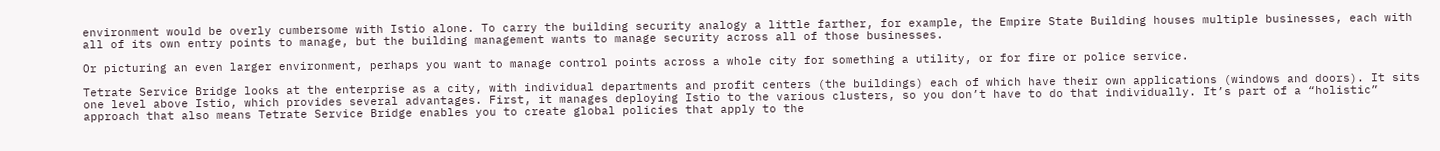environment would be overly cumbersome with Istio alone. To carry the building security analogy a little farther, for example, the Empire State Building houses multiple businesses, each with all of its own entry points to manage, but the building management wants to manage security across all of those businesses.

Or picturing an even larger environment, perhaps you want to manage control points across a whole city for something a utility, or for fire or police service.

Tetrate Service Bridge looks at the enterprise as a city, with individual departments and profit centers (the buildings) each of which have their own applications (windows and doors). It sits one level above Istio, which provides several advantages. First, it manages deploying Istio to the various clusters, so you don’t have to do that individually. It’s part of a “holistic” approach that also means Tetrate Service Bridge enables you to create global policies that apply to the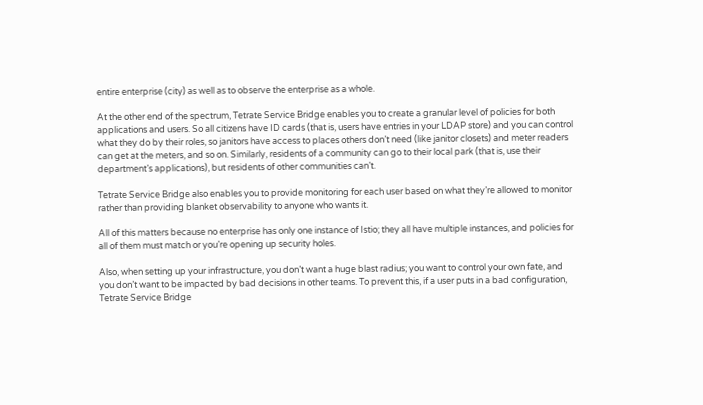entire enterprise (city) as well as to observe the enterprise as a whole.

At the other end of the spectrum, Tetrate Service Bridge enables you to create a granular level of policies for both applications and users. So all citizens have ID cards (that is, users have entries in your LDAP store) and you can control what they do by their roles, so janitors have access to places others don’t need (like janitor closets) and meter readers can get at the meters, and so on. Similarly, residents of a community can go to their local park (that is, use their department’s applications), but residents of other communities can’t.

Tetrate Service Bridge also enables you to provide monitoring for each user based on what they’re allowed to monitor rather than providing blanket observability to anyone who wants it.

All of this matters because no enterprise has only one instance of Istio; they all have multiple instances, and policies for all of them must match or you’re opening up security holes.

Also, when setting up your infrastructure, you don’t want a huge blast radius; you want to control your own fate, and you don’t want to be impacted by bad decisions in other teams. To prevent this, if a user puts in a bad configuration, Tetrate Service Bridge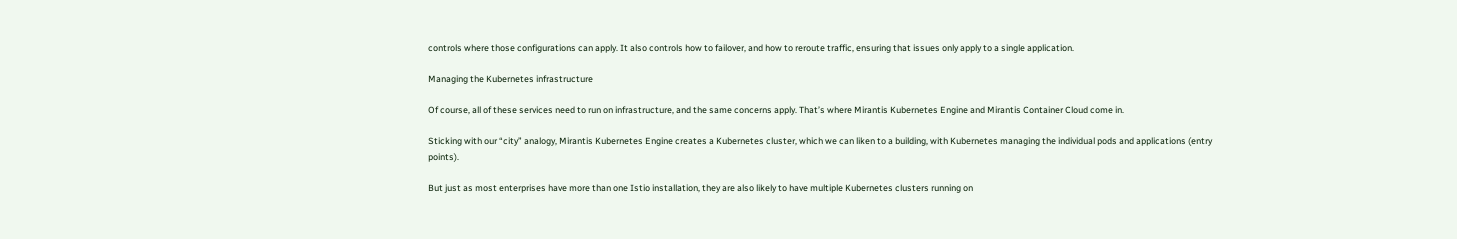controls where those configurations can apply. It also controls how to failover, and how to reroute traffic, ensuring that issues only apply to a single application.

Managing the Kubernetes infrastructure

Of course, all of these services need to run on infrastructure, and the same concerns apply. That’s where Mirantis Kubernetes Engine and Mirantis Container Cloud come in.

Sticking with our “city” analogy, Mirantis Kubernetes Engine creates a Kubernetes cluster, which we can liken to a building, with Kubernetes managing the individual pods and applications (entry points).

But just as most enterprises have more than one Istio installation, they are also likely to have multiple Kubernetes clusters running on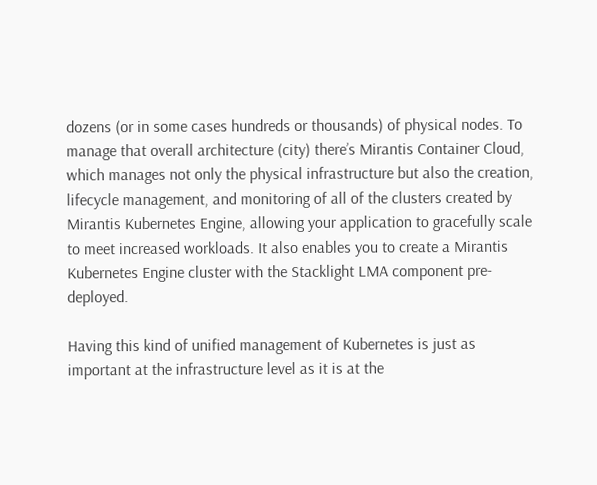dozens (or in some cases hundreds or thousands) of physical nodes. To manage that overall architecture (city) there’s Mirantis Container Cloud, which manages not only the physical infrastructure but also the creation, lifecycle management, and monitoring of all of the clusters created by Mirantis Kubernetes Engine, allowing your application to gracefully scale to meet increased workloads. It also enables you to create a Mirantis Kubernetes Engine cluster with the Stacklight LMA component pre-deployed.

Having this kind of unified management of Kubernetes is just as important at the infrastructure level as it is at the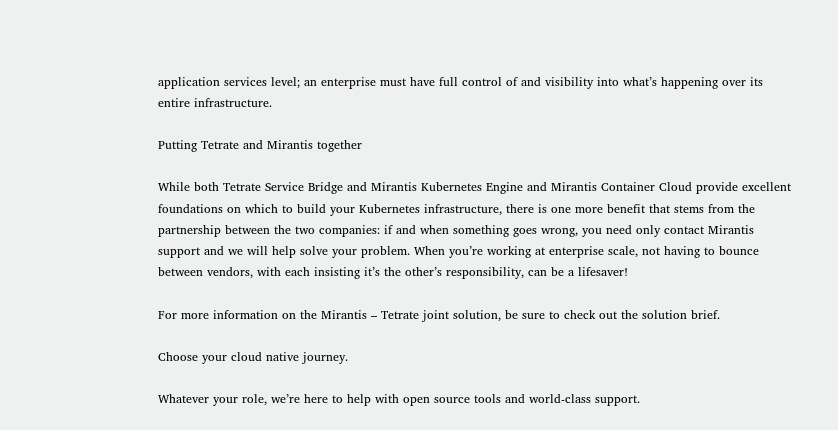application services level; an enterprise must have full control of and visibility into what’s happening over its entire infrastructure.

Putting Tetrate and Mirantis together

While both Tetrate Service Bridge and Mirantis Kubernetes Engine and Mirantis Container Cloud provide excellent foundations on which to build your Kubernetes infrastructure, there is one more benefit that stems from the partnership between the two companies: if and when something goes wrong, you need only contact Mirantis support and we will help solve your problem. When you’re working at enterprise scale, not having to bounce between vendors, with each insisting it’s the other’s responsibility, can be a lifesaver!

For more information on the Mirantis – Tetrate joint solution, be sure to check out the solution brief.

Choose your cloud native journey.

Whatever your role, we’re here to help with open source tools and world-class support.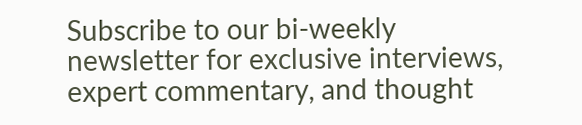Subscribe to our bi-weekly newsletter for exclusive interviews, expert commentary, and thought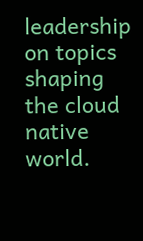leadership on topics shaping the cloud native world.